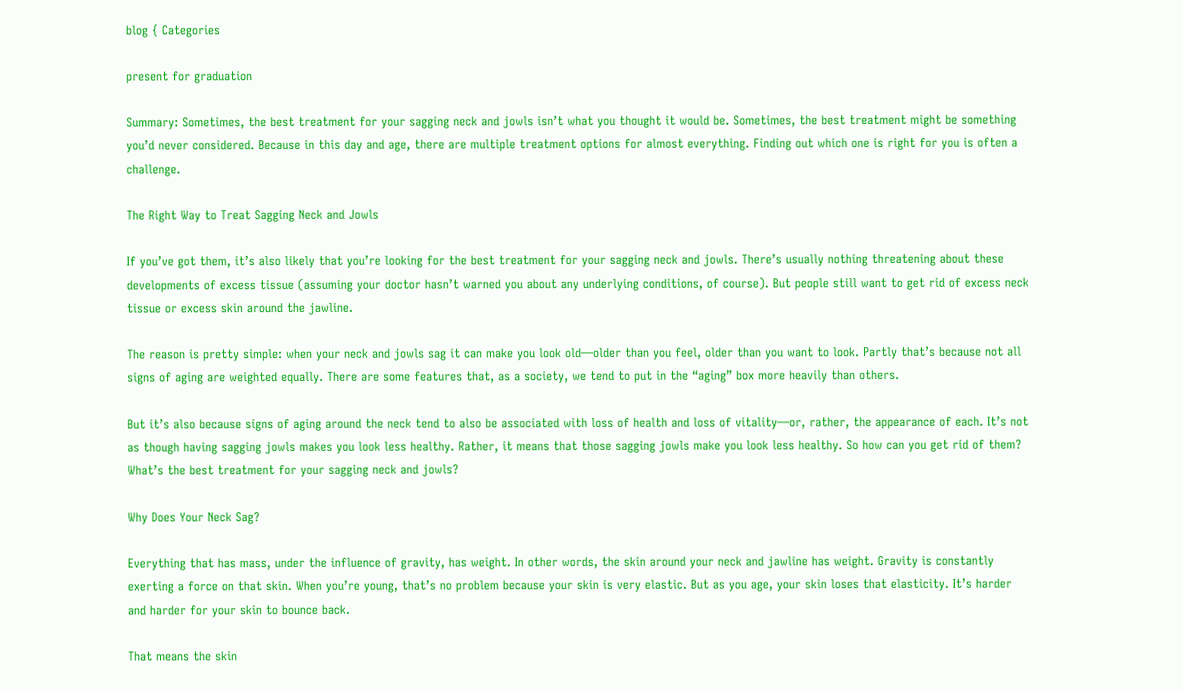blog { Categories

present for graduation

Summary: Sometimes, the best treatment for your sagging neck and jowls isn’t what you thought it would be. Sometimes, the best treatment might be something you’d never considered. Because in this day and age, there are multiple treatment options for almost everything. Finding out which one is right for you is often a challenge.

The Right Way to Treat Sagging Neck and Jowls

If you’ve got them, it’s also likely that you’re looking for the best treatment for your sagging neck and jowls. There’s usually nothing threatening about these developments of excess tissue (assuming your doctor hasn’t warned you about any underlying conditions, of course). But people still want to get rid of excess neck tissue or excess skin around the jawline.

The reason is pretty simple: when your neck and jowls sag it can make you look old—older than you feel, older than you want to look. Partly that’s because not all signs of aging are weighted equally. There are some features that, as a society, we tend to put in the “aging” box more heavily than others.

But it’s also because signs of aging around the neck tend to also be associated with loss of health and loss of vitality—or, rather, the appearance of each. It’s not as though having sagging jowls makes you look less healthy. Rather, it means that those sagging jowls make you look less healthy. So how can you get rid of them? What’s the best treatment for your sagging neck and jowls?

Why Does Your Neck Sag?

Everything that has mass, under the influence of gravity, has weight. In other words, the skin around your neck and jawline has weight. Gravity is constantly exerting a force on that skin. When you’re young, that’s no problem because your skin is very elastic. But as you age, your skin loses that elasticity. It’s harder and harder for your skin to bounce back.

That means the skin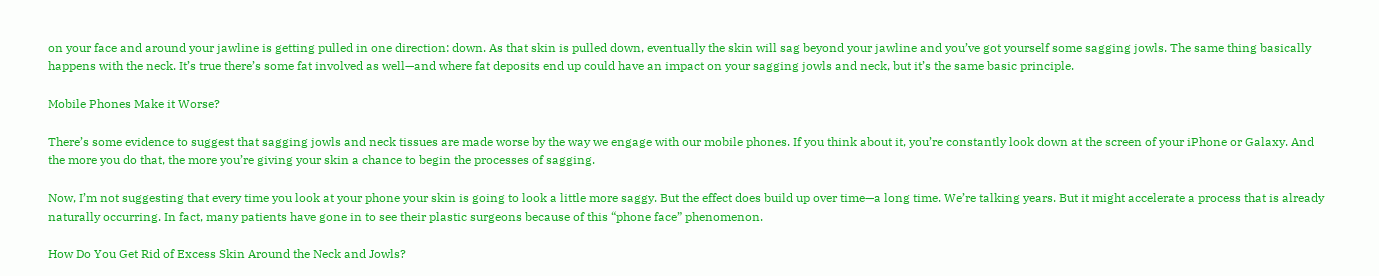on your face and around your jawline is getting pulled in one direction: down. As that skin is pulled down, eventually the skin will sag beyond your jawline and you’ve got yourself some sagging jowls. The same thing basically happens with the neck. It’s true there’s some fat involved as well—and where fat deposits end up could have an impact on your sagging jowls and neck, but it’s the same basic principle.

Mobile Phones Make it Worse?

There’s some evidence to suggest that sagging jowls and neck tissues are made worse by the way we engage with our mobile phones. If you think about it, you’re constantly look down at the screen of your iPhone or Galaxy. And the more you do that, the more you’re giving your skin a chance to begin the processes of sagging.

Now, I’m not suggesting that every time you look at your phone your skin is going to look a little more saggy. But the effect does build up over time—a long time. We’re talking years. But it might accelerate a process that is already naturally occurring. In fact, many patients have gone in to see their plastic surgeons because of this “phone face” phenomenon.

How Do You Get Rid of Excess Skin Around the Neck and Jowls?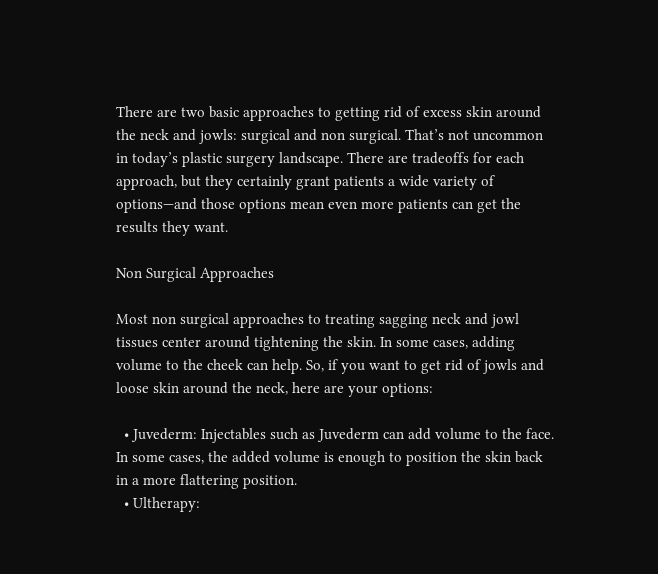There are two basic approaches to getting rid of excess skin around the neck and jowls: surgical and non surgical. That’s not uncommon in today’s plastic surgery landscape. There are tradeoffs for each approach, but they certainly grant patients a wide variety of options—and those options mean even more patients can get the results they want.

Non Surgical Approaches

Most non surgical approaches to treating sagging neck and jowl tissues center around tightening the skin. In some cases, adding volume to the cheek can help. So, if you want to get rid of jowls and loose skin around the neck, here are your options:

  • Juvederm: Injectables such as Juvederm can add volume to the face. In some cases, the added volume is enough to position the skin back in a more flattering position.
  • Ultherapy: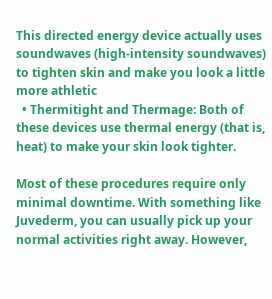This directed energy device actually uses soundwaves (high-intensity soundwaves) to tighten skin and make you look a little more athletic
  • Thermitight and Thermage: Both of these devices use thermal energy (that is, heat) to make your skin look tighter.

Most of these procedures require only minimal downtime. With something like Juvederm, you can usually pick up your normal activities right away. However,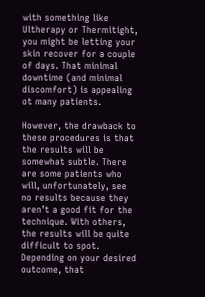with something like Ultherapy or Thermitight, you might be letting your skin recover for a couple of days. That minimal downtime (and minimal discomfort) is appealing ot many patients.

However, the drawback to these procedures is that the results will be somewhat subtle. There are some patients who will, unfortunately, see no results because they aren’t a good fit for the technique. With others, the results will be quite difficult to spot. Depending on your desired outcome, that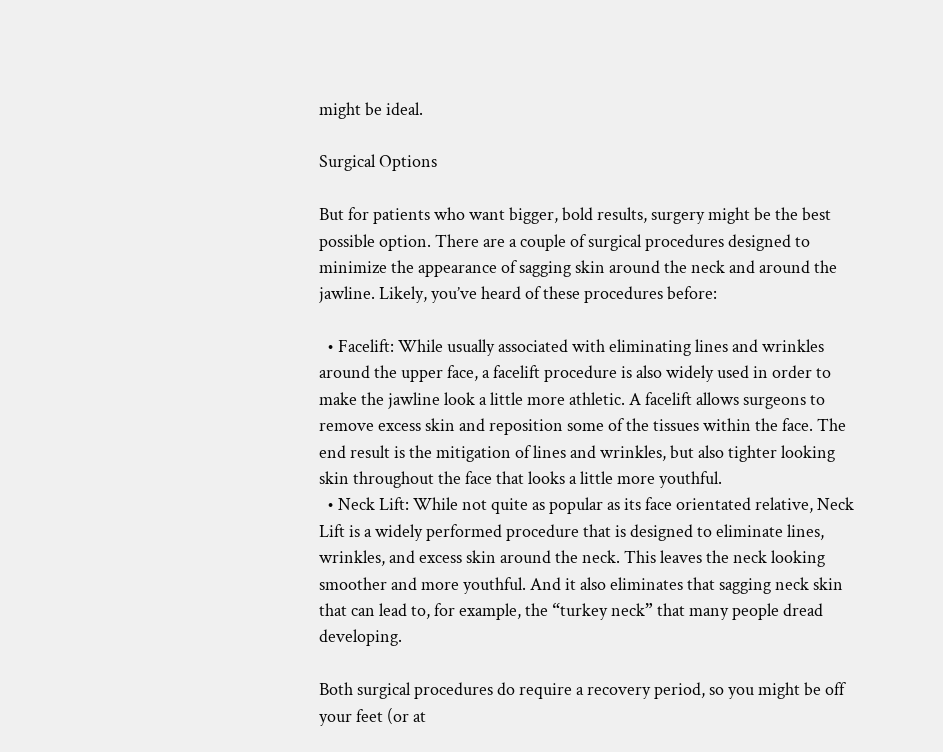might be ideal.

Surgical Options

But for patients who want bigger, bold results, surgery might be the best possible option. There are a couple of surgical procedures designed to minimize the appearance of sagging skin around the neck and around the jawline. Likely, you’ve heard of these procedures before:

  • Facelift: While usually associated with eliminating lines and wrinkles around the upper face, a facelift procedure is also widely used in order to make the jawline look a little more athletic. A facelift allows surgeons to remove excess skin and reposition some of the tissues within the face. The end result is the mitigation of lines and wrinkles, but also tighter looking skin throughout the face that looks a little more youthful.
  • Neck Lift: While not quite as popular as its face orientated relative, Neck Lift is a widely performed procedure that is designed to eliminate lines, wrinkles, and excess skin around the neck. This leaves the neck looking smoother and more youthful. And it also eliminates that sagging neck skin that can lead to, for example, the “turkey neck” that many people dread developing.

Both surgical procedures do require a recovery period, so you might be off your feet (or at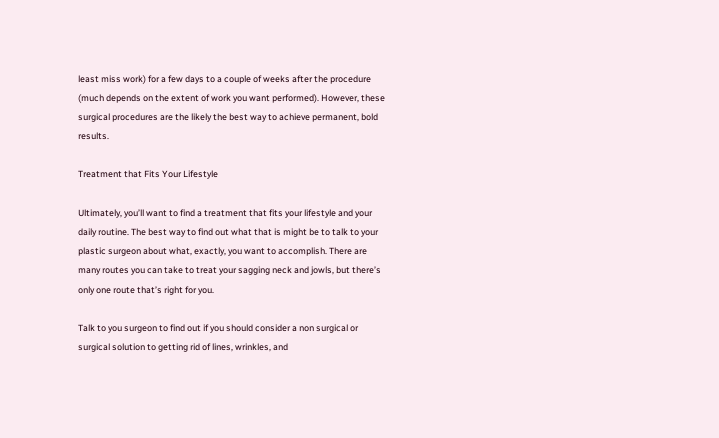least miss work) for a few days to a couple of weeks after the procedure (much depends on the extent of work you want performed). However, these surgical procedures are the likely the best way to achieve permanent, bold results.

Treatment that Fits Your Lifestyle

Ultimately, you’ll want to find a treatment that fits your lifestyle and your daily routine. The best way to find out what that is might be to talk to your plastic surgeon about what, exactly, you want to accomplish. There are many routes you can take to treat your sagging neck and jowls, but there’s only one route that’s right for you.

Talk to you surgeon to find out if you should consider a non surgical or surgical solution to getting rid of lines, wrinkles, and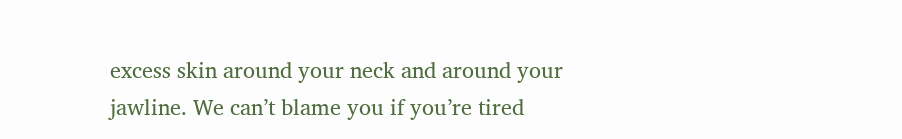excess skin around your neck and around your jawline. We can’t blame you if you’re tired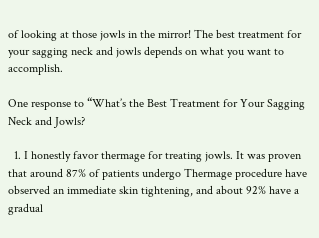of looking at those jowls in the mirror! The best treatment for your sagging neck and jowls depends on what you want to accomplish.

One response to “What’s the Best Treatment for Your Sagging Neck and Jowls?

  1. I honestly favor thermage for treating jowls. It was proven that around 87% of patients undergo Thermage procedure have observed an immediate skin tightening, and about 92% have a gradual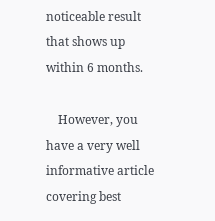noticeable result that shows up within 6 months.

    However, you have a very well informative article covering best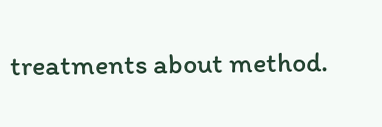treatments about method.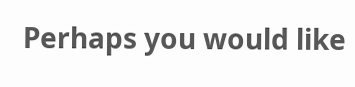Perhaps you would like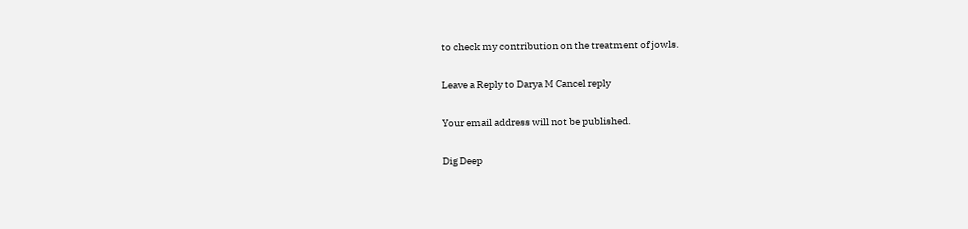to check my contribution on the treatment of jowls.

Leave a Reply to Darya M Cancel reply

Your email address will not be published.

Dig Deep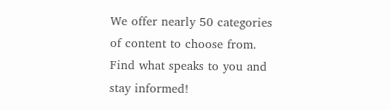We offer nearly 50 categories of content to choose from. Find what speaks to you and stay informed!